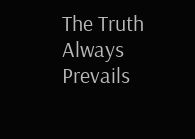The Truth Always Prevails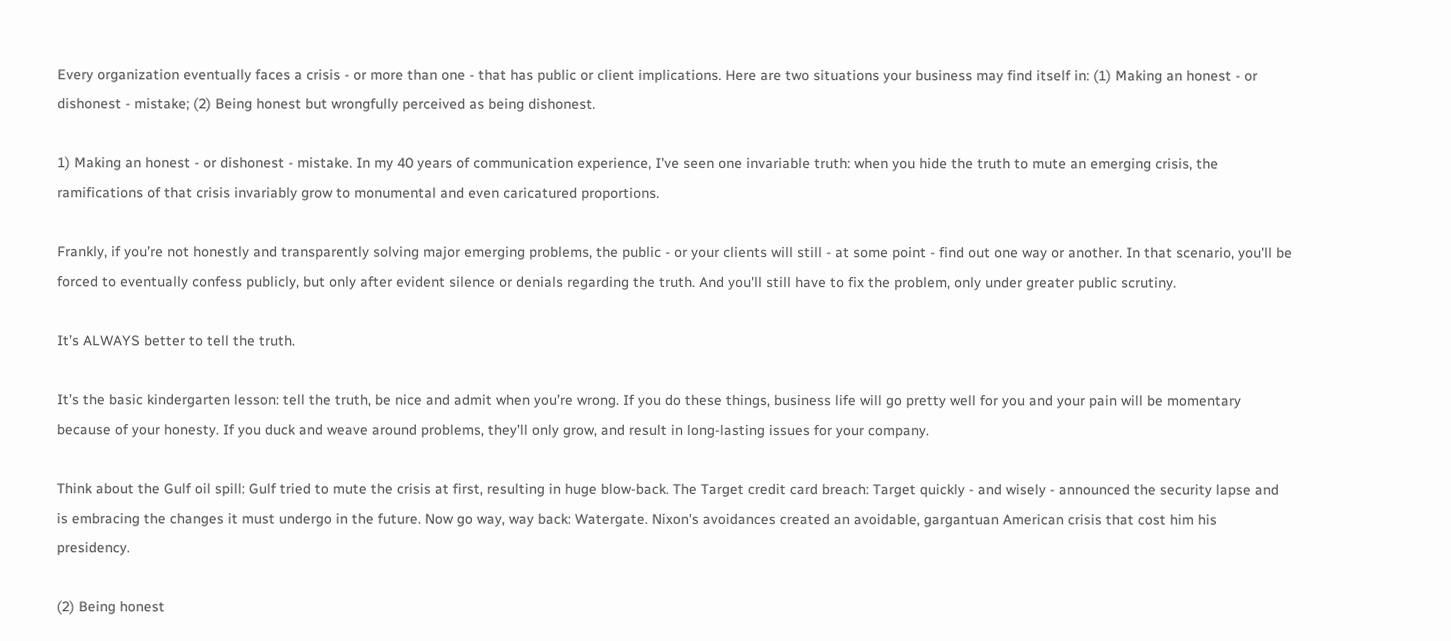Every organization eventually faces a crisis - or more than one - that has public or client implications. Here are two situations your business may find itself in: (1) Making an honest - or dishonest - mistake; (2) Being honest but wrongfully perceived as being dishonest.

1) Making an honest - or dishonest - mistake. In my 40 years of communication experience, I've seen one invariable truth: when you hide the truth to mute an emerging crisis, the ramifications of that crisis invariably grow to monumental and even caricatured proportions.

Frankly, if you’re not honestly and transparently solving major emerging problems, the public - or your clients will still - at some point - find out one way or another. In that scenario, you'll be forced to eventually confess publicly, but only after evident silence or denials regarding the truth. And you'll still have to fix the problem, only under greater public scrutiny.

It’s ALWAYS better to tell the truth.

It’s the basic kindergarten lesson: tell the truth, be nice and admit when you’re wrong. If you do these things, business life will go pretty well for you and your pain will be momentary because of your honesty. If you duck and weave around problems, they'll only grow, and result in long-lasting issues for your company.

Think about the Gulf oil spill: Gulf tried to mute the crisis at first, resulting in huge blow-back. The Target credit card breach: Target quickly - and wisely - announced the security lapse and is embracing the changes it must undergo in the future. Now go way, way back: Watergate. Nixon's avoidances created an avoidable, gargantuan American crisis that cost him his presidency.

(2) Being honest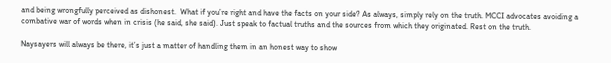and being wrongfully perceived as dishonest.  What if you’re right and have the facts on your side? As always, simply rely on the truth. MCCI advocates avoiding a combative war of words when in crisis (he said, she said). Just speak to factual truths and the sources from which they originated. Rest on the truth.

Naysayers will always be there, it’s just a matter of handling them in an honest way to show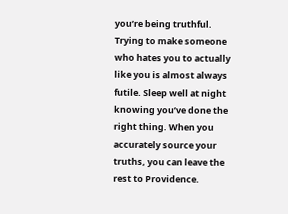you’re being truthful. Trying to make someone who hates you to actually like you is almost always futile. Sleep well at night knowing you’ve done the right thing. When you accurately source your truths, you can leave the rest to Providence.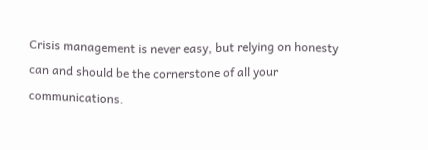Crisis management is never easy, but relying on honesty can and should be the cornerstone of all your communications.